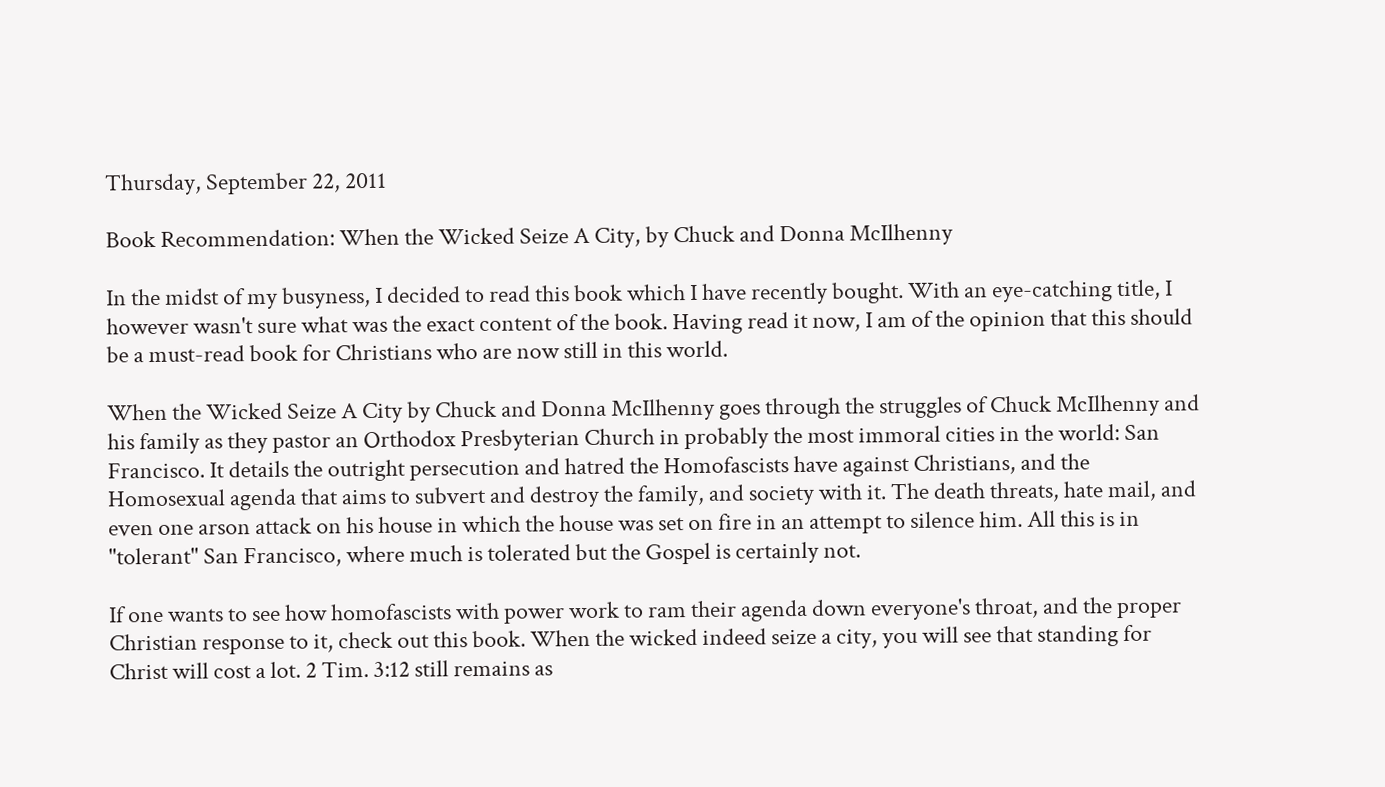Thursday, September 22, 2011

Book Recommendation: When the Wicked Seize A City, by Chuck and Donna McIlhenny

In the midst of my busyness, I decided to read this book which I have recently bought. With an eye-catching title, I however wasn't sure what was the exact content of the book. Having read it now, I am of the opinion that this should be a must-read book for Christians who are now still in this world.

When the Wicked Seize A City by Chuck and Donna McIlhenny goes through the struggles of Chuck McIlhenny and his family as they pastor an Orthodox Presbyterian Church in probably the most immoral cities in the world: San Francisco. It details the outright persecution and hatred the Homofascists have against Christians, and the Homosexual agenda that aims to subvert and destroy the family, and society with it. The death threats, hate mail, and even one arson attack on his house in which the house was set on fire in an attempt to silence him. All this is in "tolerant" San Francisco, where much is tolerated but the Gospel is certainly not.

If one wants to see how homofascists with power work to ram their agenda down everyone's throat, and the proper Christian response to it, check out this book. When the wicked indeed seize a city, you will see that standing for Christ will cost a lot. 2 Tim. 3:12 still remains as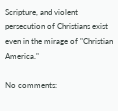Scripture, and violent persecution of Christians exist even in the mirage of "Christian America."

No comments: